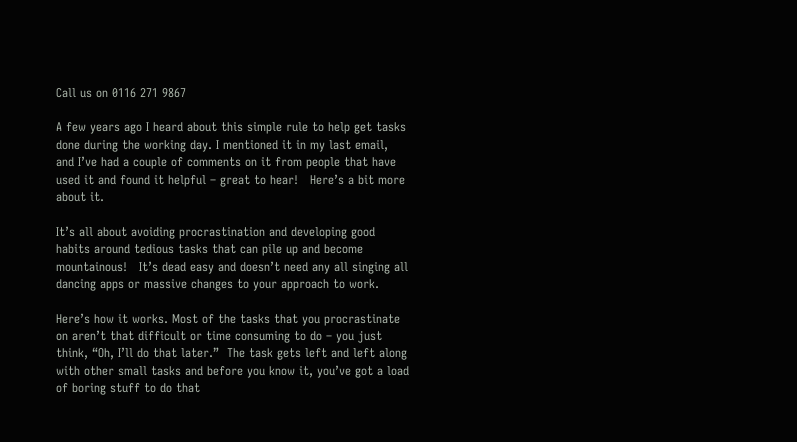Call us on 0116 271 9867

A few years ago I heard about this simple rule to help get tasks done during the working day. I mentioned it in my last email, and I’ve had a couple of comments on it from people that have used it and found it helpful – great to hear!   Here’s a bit more about it.

It’s all about avoiding procrastination and developing good habits around tedious tasks that can pile up and become mountainous!   It’s dead easy and doesn’t need any all singing all dancing apps or massive changes to your approach to work.

Here’s how it works. Most of the tasks that you procrastinate on aren’t that difficult or time consuming to do – you just think, “Oh, I’ll do that later.”  The task gets left and left along with other small tasks and before you know it, you’ve got a load of boring stuff to do that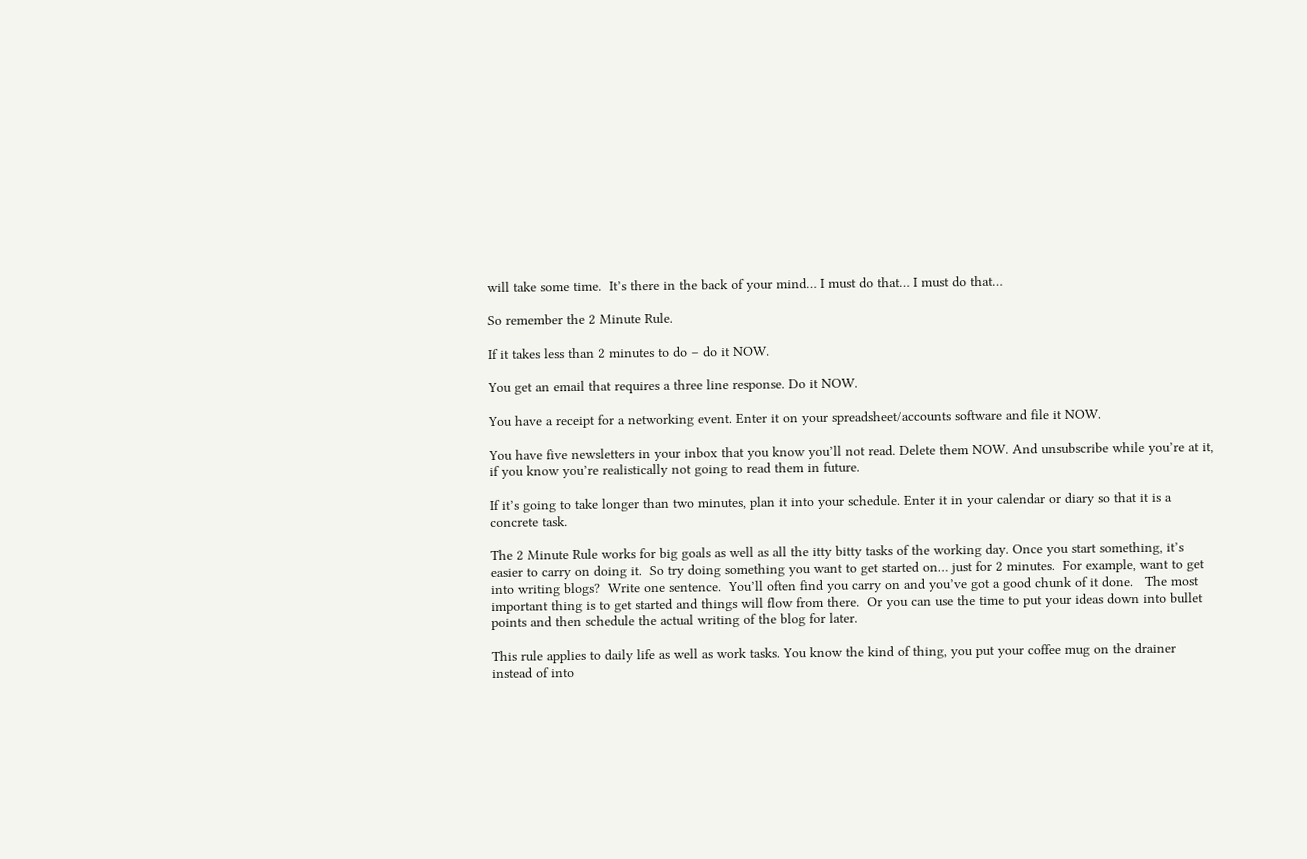will take some time.  It’s there in the back of your mind… I must do that… I must do that…

So remember the 2 Minute Rule.

If it takes less than 2 minutes to do – do it NOW.

You get an email that requires a three line response. Do it NOW.

You have a receipt for a networking event. Enter it on your spreadsheet/accounts software and file it NOW.

You have five newsletters in your inbox that you know you’ll not read. Delete them NOW. And unsubscribe while you’re at it, if you know you’re realistically not going to read them in future.

If it’s going to take longer than two minutes, plan it into your schedule. Enter it in your calendar or diary so that it is a concrete task.

The 2 Minute Rule works for big goals as well as all the itty bitty tasks of the working day. Once you start something, it’s easier to carry on doing it.  So try doing something you want to get started on… just for 2 minutes.  For example, want to get into writing blogs?  Write one sentence.  You’ll often find you carry on and you’ve got a good chunk of it done.   The most important thing is to get started and things will flow from there.  Or you can use the time to put your ideas down into bullet points and then schedule the actual writing of the blog for later.

This rule applies to daily life as well as work tasks. You know the kind of thing, you put your coffee mug on the drainer instead of into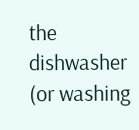the dishwasher (or washing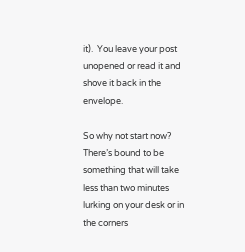it).  You leave your post unopened or read it and shove it back in the envelope.

So why not start now? There’s bound to be something that will take less than two minutes lurking on your desk or in the corners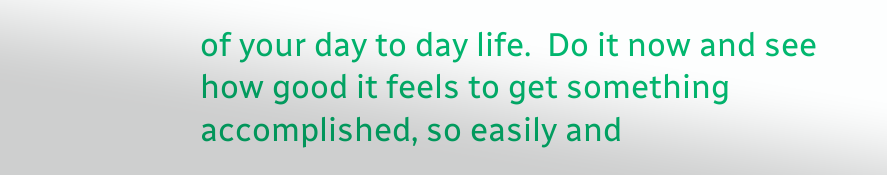of your day to day life.  Do it now and see how good it feels to get something accomplished, so easily and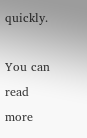quickly.

You can read more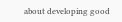about developing good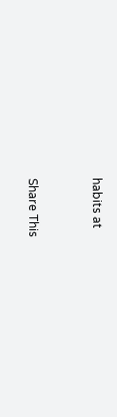habits at


Share This